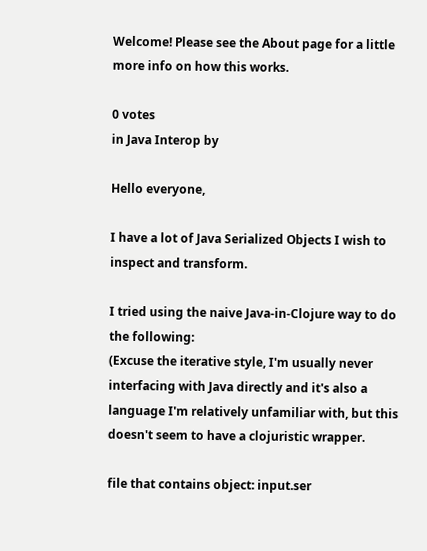Welcome! Please see the About page for a little more info on how this works.

0 votes
in Java Interop by

Hello everyone,

I have a lot of Java Serialized Objects I wish to inspect and transform.

I tried using the naive Java-in-Clojure way to do the following:
(Excuse the iterative style, I'm usually never interfacing with Java directly and it's also a language I'm relatively unfamiliar with, but this doesn't seem to have a clojuristic wrapper.

file that contains object: input.ser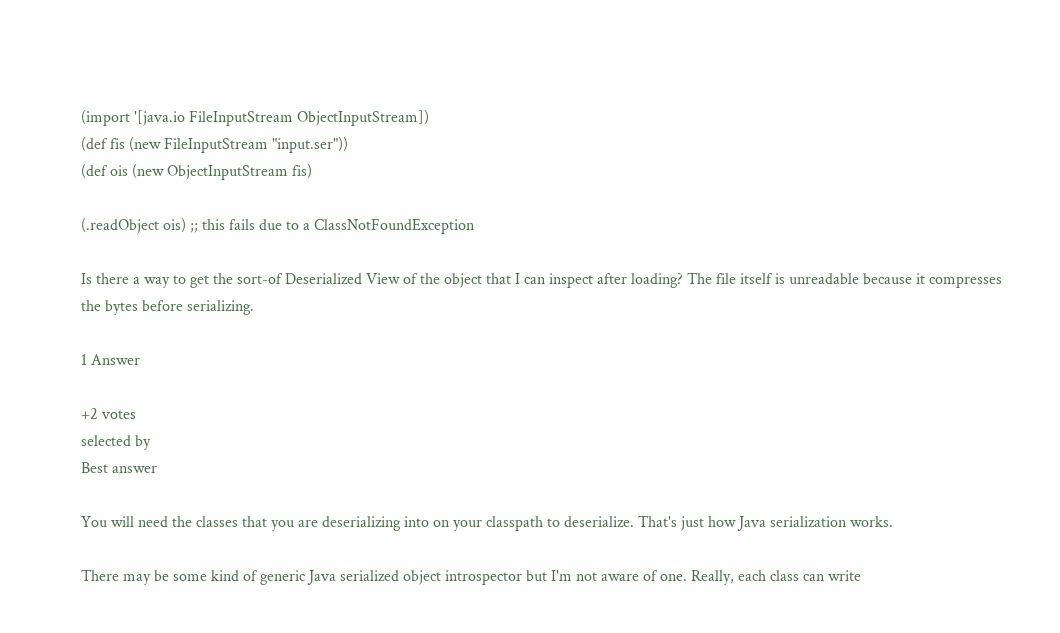(import '[java.io FileInputStream ObjectInputStream])
(def fis (new FileInputStream "input.ser"))
(def ois (new ObjectInputStream fis)

(.readObject ois) ;; this fails due to a ClassNotFoundException

Is there a way to get the sort-of Deserialized View of the object that I can inspect after loading? The file itself is unreadable because it compresses the bytes before serializing.

1 Answer

+2 votes
selected by
Best answer

You will need the classes that you are deserializing into on your classpath to deserialize. That's just how Java serialization works.

There may be some kind of generic Java serialized object introspector but I'm not aware of one. Really, each class can write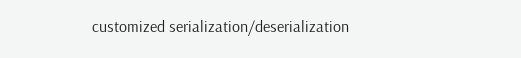customized serialization/deserialization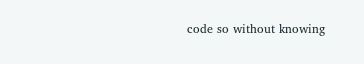code so without knowing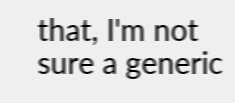that, I'm not sure a generic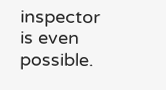inspector is even possible.